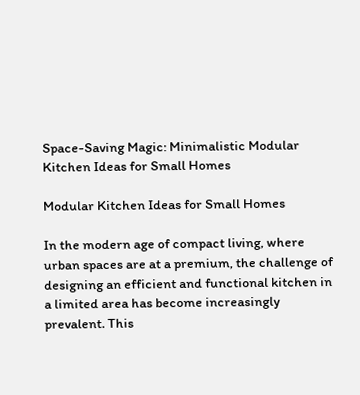Space-Saving Magic: Minimalistic Modular Kitchen Ideas for Small Homes

Modular Kitchen Ideas for Small Homes

In the modern age of compact living, where urban spaces are at a premium, the challenge of designing an efficient and functional kitchen in a limited area has become increasingly prevalent. This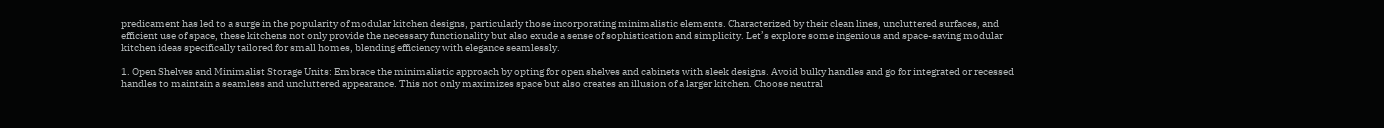predicament has led to a surge in the popularity of modular kitchen designs, particularly those incorporating minimalistic elements. Characterized by their clean lines, uncluttered surfaces, and efficient use of space, these kitchens not only provide the necessary functionality but also exude a sense of sophistication and simplicity. Let’s explore some ingenious and space-saving modular kitchen ideas specifically tailored for small homes, blending efficiency with elegance seamlessly.

1. Open Shelves and Minimalist Storage Units: Embrace the minimalistic approach by opting for open shelves and cabinets with sleek designs. Avoid bulky handles and go for integrated or recessed handles to maintain a seamless and uncluttered appearance. This not only maximizes space but also creates an illusion of a larger kitchen. Choose neutral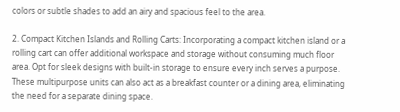colors or subtle shades to add an airy and spacious feel to the area.

2. Compact Kitchen Islands and Rolling Carts: Incorporating a compact kitchen island or a rolling cart can offer additional workspace and storage without consuming much floor area. Opt for sleek designs with built-in storage to ensure every inch serves a purpose. These multipurpose units can also act as a breakfast counter or a dining area, eliminating the need for a separate dining space.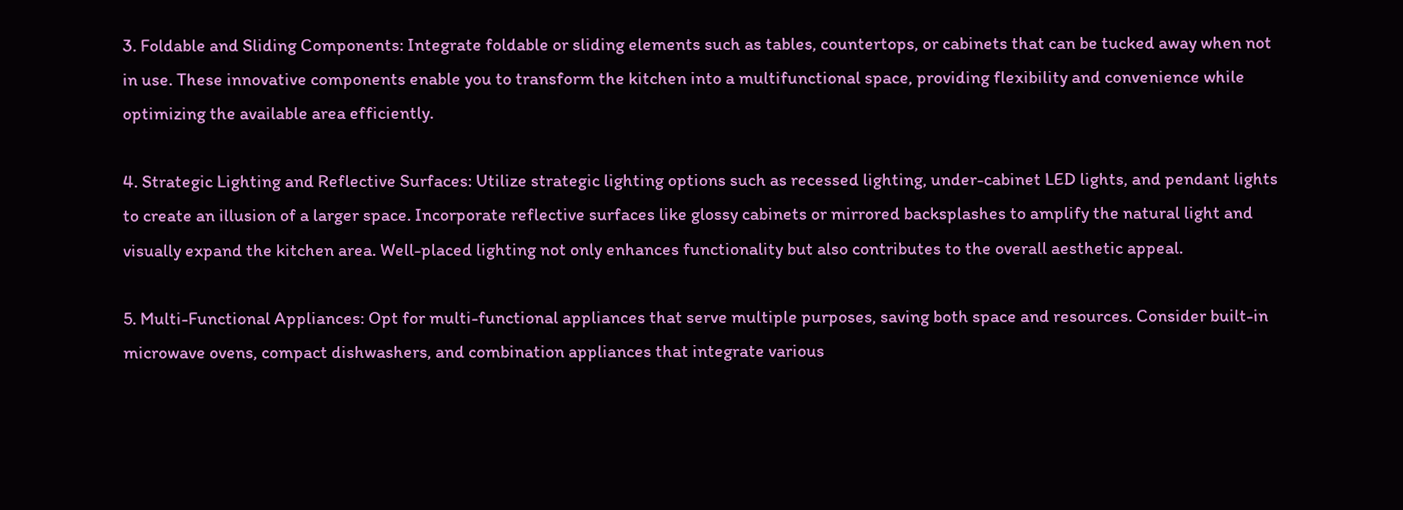3. Foldable and Sliding Components: Integrate foldable or sliding elements such as tables, countertops, or cabinets that can be tucked away when not in use. These innovative components enable you to transform the kitchen into a multifunctional space, providing flexibility and convenience while optimizing the available area efficiently.

4. Strategic Lighting and Reflective Surfaces: Utilize strategic lighting options such as recessed lighting, under-cabinet LED lights, and pendant lights to create an illusion of a larger space. Incorporate reflective surfaces like glossy cabinets or mirrored backsplashes to amplify the natural light and visually expand the kitchen area. Well-placed lighting not only enhances functionality but also contributes to the overall aesthetic appeal.

5. Multi-Functional Appliances: Opt for multi-functional appliances that serve multiple purposes, saving both space and resources. Consider built-in microwave ovens, compact dishwashers, and combination appliances that integrate various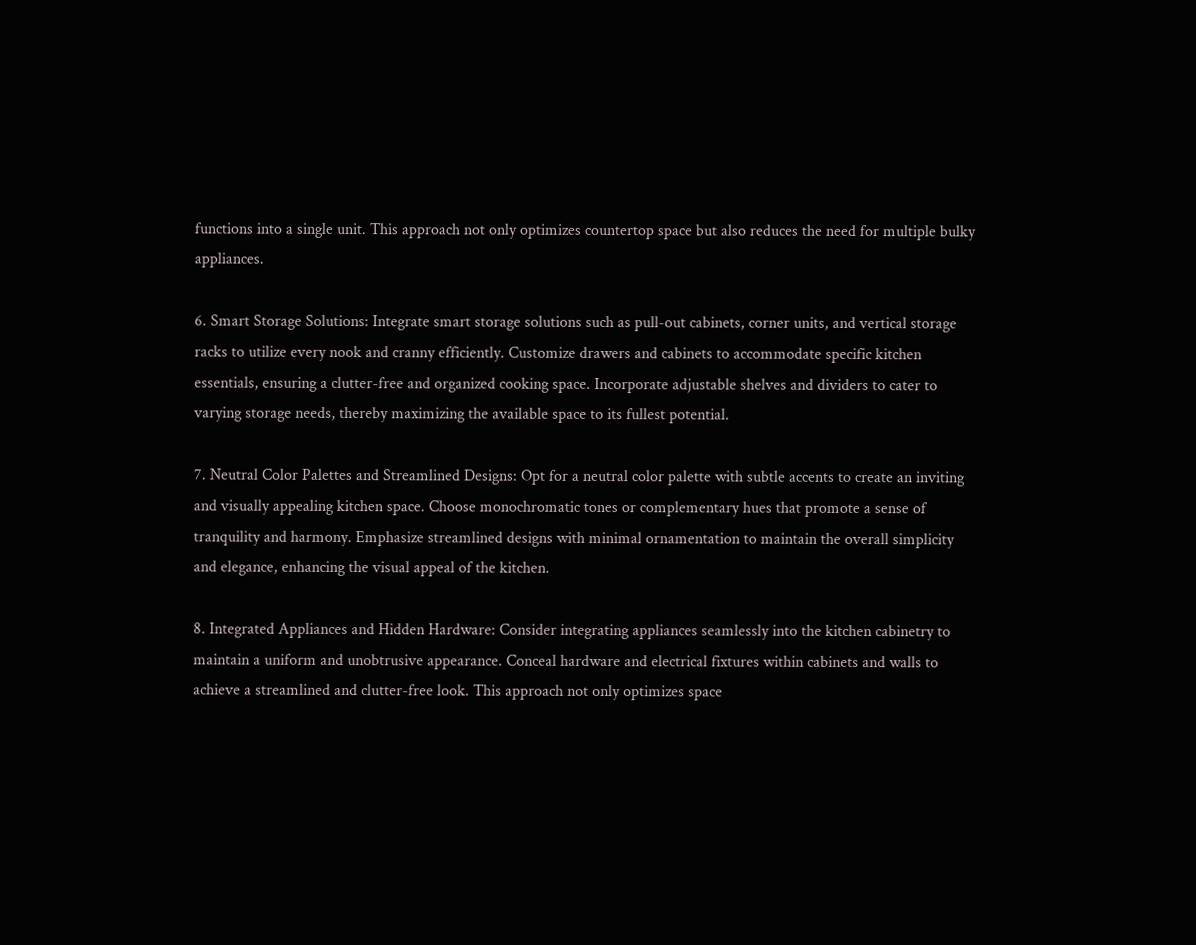functions into a single unit. This approach not only optimizes countertop space but also reduces the need for multiple bulky appliances.

6. Smart Storage Solutions: Integrate smart storage solutions such as pull-out cabinets, corner units, and vertical storage racks to utilize every nook and cranny efficiently. Customize drawers and cabinets to accommodate specific kitchen essentials, ensuring a clutter-free and organized cooking space. Incorporate adjustable shelves and dividers to cater to varying storage needs, thereby maximizing the available space to its fullest potential.

7. Neutral Color Palettes and Streamlined Designs: Opt for a neutral color palette with subtle accents to create an inviting and visually appealing kitchen space. Choose monochromatic tones or complementary hues that promote a sense of tranquility and harmony. Emphasize streamlined designs with minimal ornamentation to maintain the overall simplicity and elegance, enhancing the visual appeal of the kitchen.

8. Integrated Appliances and Hidden Hardware: Consider integrating appliances seamlessly into the kitchen cabinetry to maintain a uniform and unobtrusive appearance. Conceal hardware and electrical fixtures within cabinets and walls to achieve a streamlined and clutter-free look. This approach not only optimizes space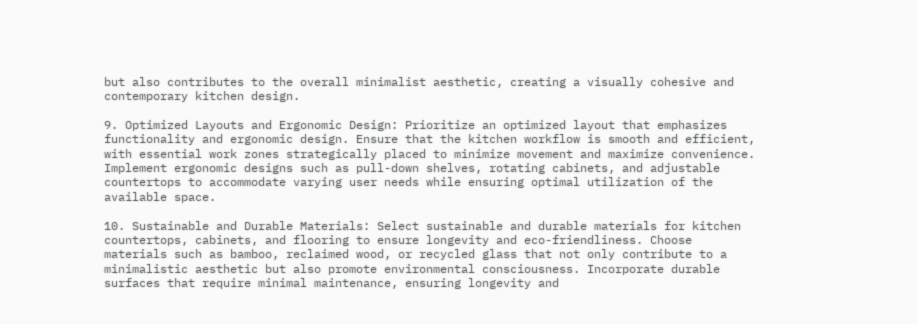but also contributes to the overall minimalist aesthetic, creating a visually cohesive and contemporary kitchen design.

9. Optimized Layouts and Ergonomic Design: Prioritize an optimized layout that emphasizes functionality and ergonomic design. Ensure that the kitchen workflow is smooth and efficient, with essential work zones strategically placed to minimize movement and maximize convenience. Implement ergonomic designs such as pull-down shelves, rotating cabinets, and adjustable countertops to accommodate varying user needs while ensuring optimal utilization of the available space.

10. Sustainable and Durable Materials: Select sustainable and durable materials for kitchen countertops, cabinets, and flooring to ensure longevity and eco-friendliness. Choose materials such as bamboo, reclaimed wood, or recycled glass that not only contribute to a minimalistic aesthetic but also promote environmental consciousness. Incorporate durable surfaces that require minimal maintenance, ensuring longevity and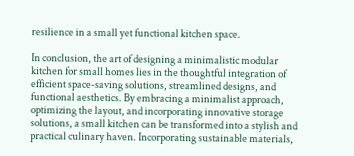resilience in a small yet functional kitchen space.

In conclusion, the art of designing a minimalistic modular kitchen for small homes lies in the thoughtful integration of efficient space-saving solutions, streamlined designs, and functional aesthetics. By embracing a minimalist approach, optimizing the layout, and incorporating innovative storage solutions, a small kitchen can be transformed into a stylish and practical culinary haven. Incorporating sustainable materials,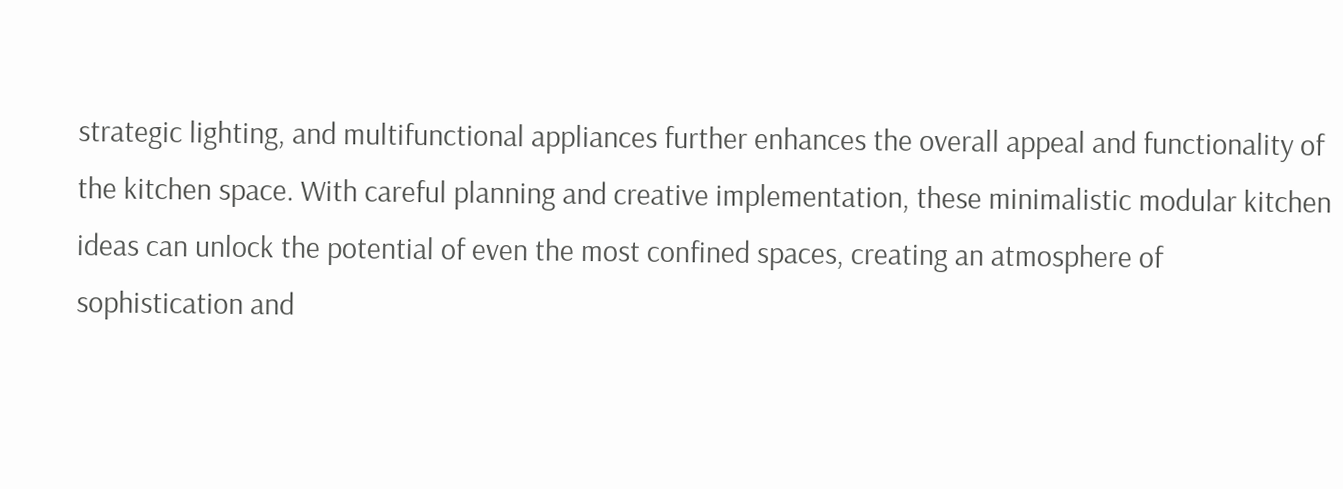strategic lighting, and multifunctional appliances further enhances the overall appeal and functionality of the kitchen space. With careful planning and creative implementation, these minimalistic modular kitchen ideas can unlock the potential of even the most confined spaces, creating an atmosphere of sophistication and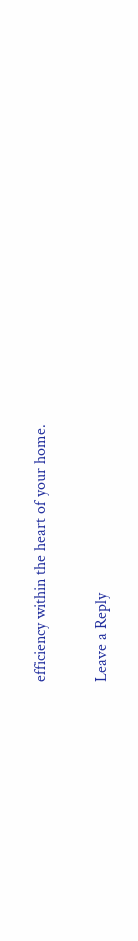efficiency within the heart of your home.

Leave a Reply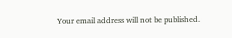Your email address will not be published.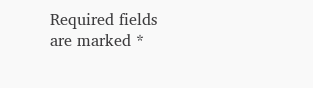Required fields are marked *